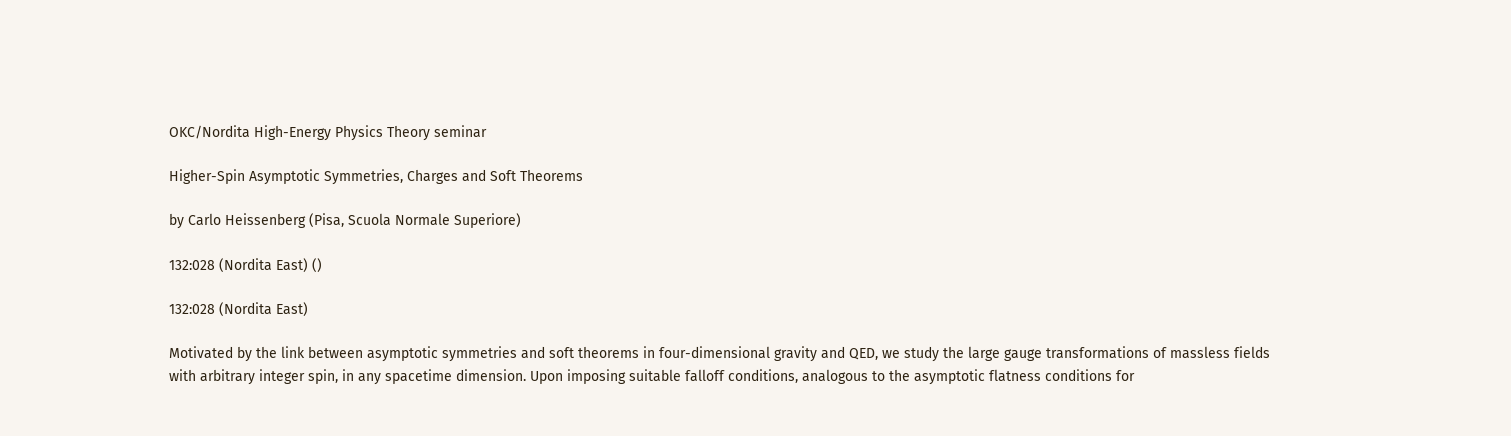OKC/Nordita High-Energy Physics Theory seminar

Higher-Spin Asymptotic Symmetries, Charges and Soft Theorems

by Carlo Heissenberg (Pisa, Scuola Normale Superiore)

132:028 (Nordita East) ()

132:028 (Nordita East)

Motivated by the link between asymptotic symmetries and soft theorems in four-dimensional gravity and QED, we study the large gauge transformations of massless fields with arbitrary integer spin, in any spacetime dimension. Upon imposing suitable falloff conditions, analogous to the asymptotic flatness conditions for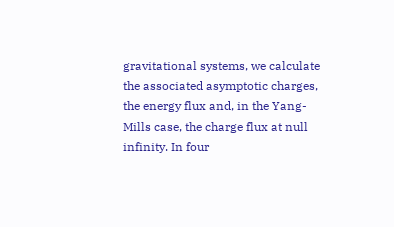gravitational systems, we calculate the associated asymptotic charges, the energy flux and, in the Yang-Mills case, the charge flux at null infinity. In four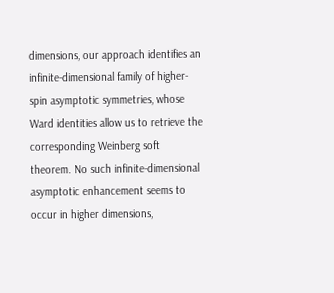dimensions, our approach identifies an infinite-dimensional family of higher-spin asymptotic symmetries, whose Ward identities allow us to retrieve the corresponding Weinberg soft theorem. No such infinite-dimensional asymptotic enhancement seems to occur in higher dimensions,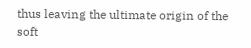thus leaving the ultimate origin of the soft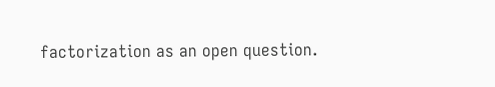factorization as an open question.